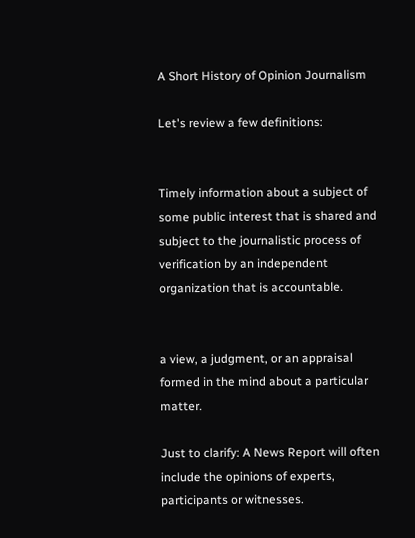A Short History of Opinion Journalism

Let's review a few definitions:


Timely information about a subject of some public interest that is shared and subject to the journalistic process of verification by an independent organization that is accountable.


a view, a judgment, or an appraisal formed in the mind about a particular matter.

Just to clarify: A News Report will often include the opinions of experts, participants or witnesses.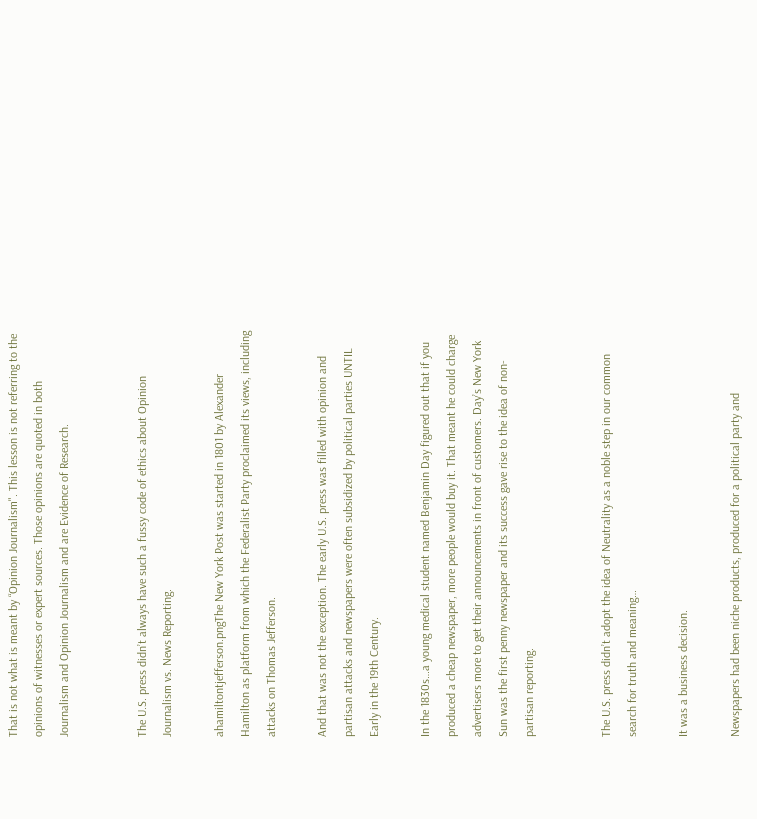That is not what is meant by “Opinion Journalism". This lesson is not referring to the opinions of witnesses or expert sources. Those opinions are quoted in both Journalism and Opinion Journalism and are Evidence of Research.


The U.S. press didn’t always have such a fussy code of ethics about Opinion Journalism vs. News Reporting.

ahamiltontjefferson.pngThe New York Post was started in 1801 by Alexander Hamilton as platform from which the Federalist Party proclaimed its views, including attacks on Thomas Jefferson.

And that was not the exception. The early U.S. press was filled with opinion and partisan attacks and newspapers were often subsidized by political parties UNTIL Early in the 19th Century.

In the 1830s…a young medical student named Benjamin Day figured out that if you produced a cheap newspaper, more people would buy it. That meant he could charge advertisers more to get their announcements in front of customers. Day’s New York Sun was the first penny newspaper and its success gave rise to the idea of non-partisan reporting.


The U.S. press didn’t adopt the idea of Neutrality as a noble step in our common search for truth and meaning…

It was a business decision.

Newspapers had been niche products, produced for a political party and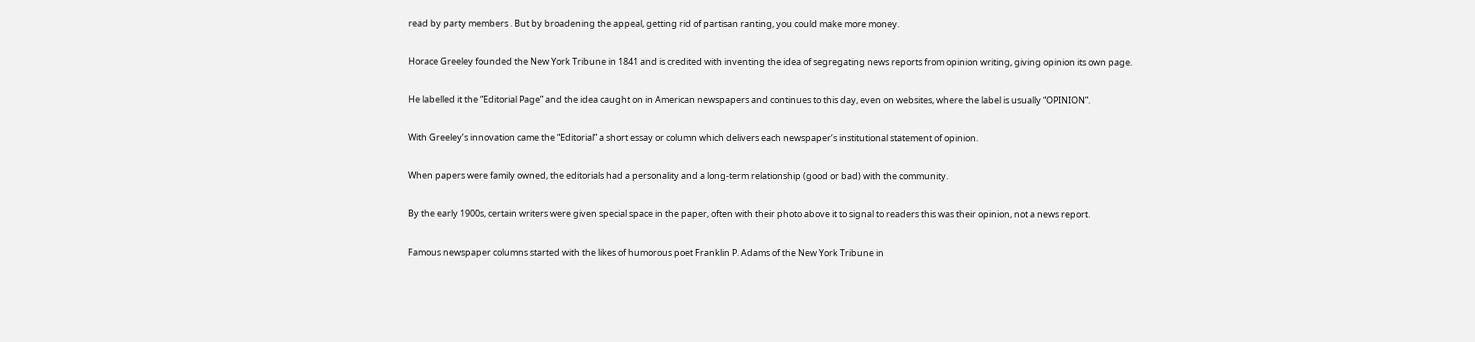read by party members . But by broadening the appeal, getting rid of partisan ranting, you could make more money.

Horace Greeley founded the New York Tribune in 1841 and is credited with inventing the idea of segregating news reports from opinion writing, giving opinion its own page.

He labelled it the “Editorial Page” and the idea caught on in American newspapers and continues to this day, even on websites, where the label is usually “OPINION”.

With Greeley’s innovation came the “Editorial” a short essay or column which delivers each newspaper’s institutional statement of opinion.

When papers were family owned, the editorials had a personality and a long-term relationship (good or bad) with the community.

By the early 1900s, certain writers were given special space in the paper, often with their photo above it to signal to readers this was their opinion, not a news report.

Famous newspaper columns started with the likes of humorous poet Franklin P. Adams of the New York Tribune in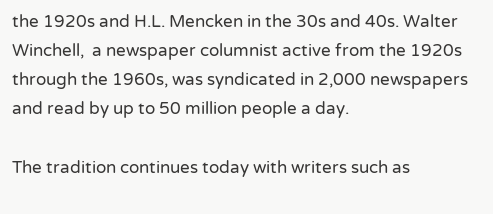the 1920s and H.L. Mencken in the 30s and 40s. Walter Winchell,  a newspaper columnist active from the 1920s through the 1960s, was syndicated in 2,000 newspapers and read by up to 50 million people a day.

The tradition continues today with writers such as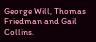George Will, Thomas Friedman and Gail Collins.